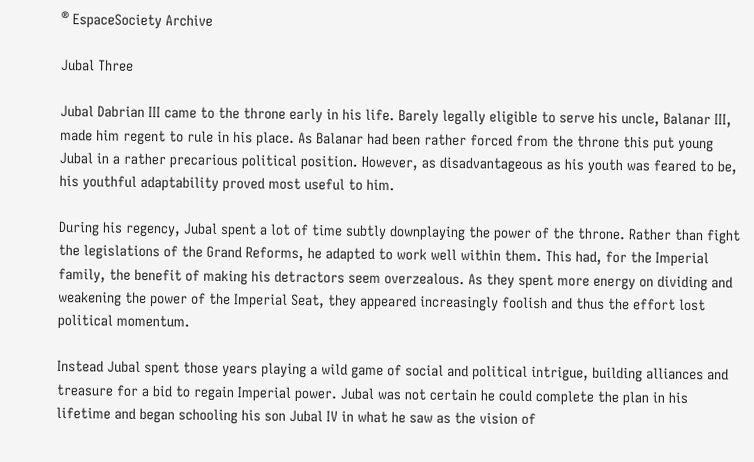® EspaceSociety Archive

Jubal Three

Jubal Dabrian III came to the throne early in his life. Barely legally eligible to serve his uncle, Balanar III, made him regent to rule in his place. As Balanar had been rather forced from the throne this put young Jubal in a rather precarious political position. However, as disadvantageous as his youth was feared to be, his youthful adaptability proved most useful to him.

During his regency, Jubal spent a lot of time subtly downplaying the power of the throne. Rather than fight the legislations of the Grand Reforms, he adapted to work well within them. This had, for the Imperial family, the benefit of making his detractors seem overzealous. As they spent more energy on dividing and weakening the power of the Imperial Seat, they appeared increasingly foolish and thus the effort lost political momentum.

Instead Jubal spent those years playing a wild game of social and political intrigue, building alliances and treasure for a bid to regain Imperial power. Jubal was not certain he could complete the plan in his lifetime and began schooling his son Jubal IV in what he saw as the vision of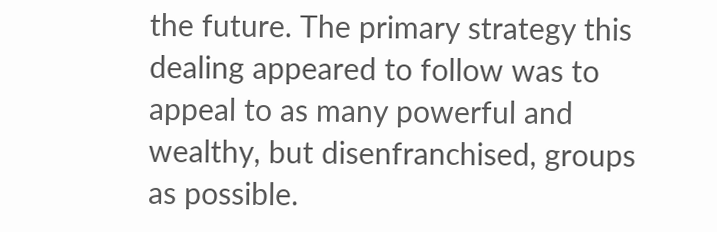the future. The primary strategy this dealing appeared to follow was to appeal to as many powerful and wealthy, but disenfranchised, groups as possible.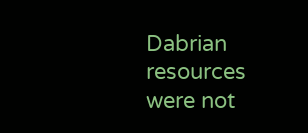Dabrian resources were not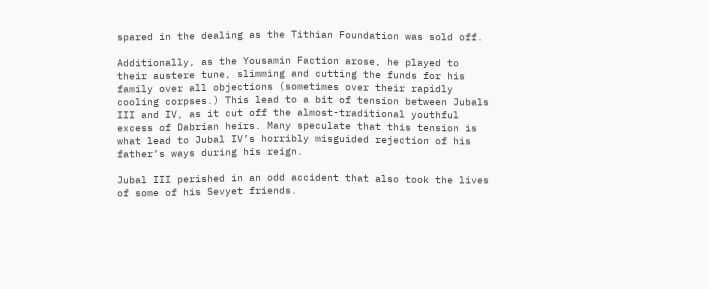spared in the dealing as the Tithian Foundation was sold off.

Additionally, as the Yousamin Faction arose, he played to their austere tune, slimming and cutting the funds for his family over all objections (sometimes over their rapidly cooling corpses.) This lead to a bit of tension between Jubals III and IV, as it cut off the almost-traditional youthful excess of Dabrian heirs. Many speculate that this tension is what lead to Jubal IV’s horribly misguided rejection of his father’s ways during his reign.

Jubal III perished in an odd accident that also took the lives of some of his Sevyet friends.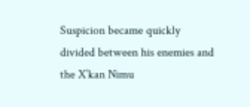Suspicion became quickly divided between his enemies and the X’kan Nimu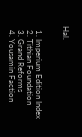Hal.


  1. Imperium Edition Index
  2. Tithian Foundation
  3. Grand Reforms
  4. Yousamin Faction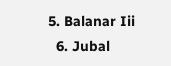5. Balanar Iii
  6. Jubal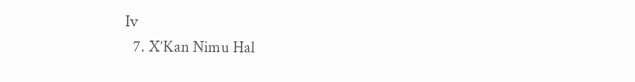Iv
  7. X’Kan Nimu Hal